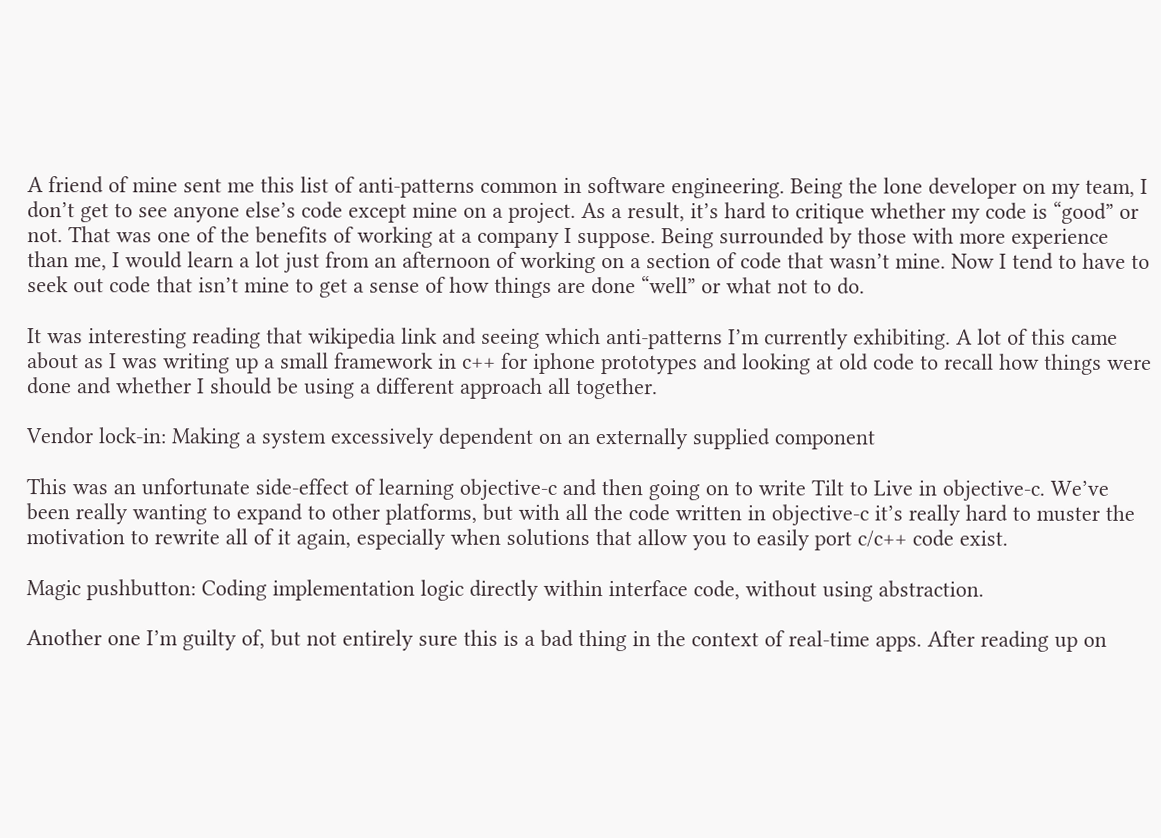A friend of mine sent me this list of anti-patterns common in software engineering. Being the lone developer on my team, I don’t get to see anyone else’s code except mine on a project. As a result, it’s hard to critique whether my code is “good” or not. That was one of the benefits of working at a company I suppose. Being surrounded by those with more experience than me, I would learn a lot just from an afternoon of working on a section of code that wasn’t mine. Now I tend to have to seek out code that isn’t mine to get a sense of how things are done “well” or what not to do.

It was interesting reading that wikipedia link and seeing which anti-patterns I’m currently exhibiting. A lot of this came about as I was writing up a small framework in c++ for iphone prototypes and looking at old code to recall how things were done and whether I should be using a different approach all together.

Vendor lock-in: Making a system excessively dependent on an externally supplied component

This was an unfortunate side-effect of learning objective-c and then going on to write Tilt to Live in objective-c. We’ve been really wanting to expand to other platforms, but with all the code written in objective-c it’s really hard to muster the motivation to rewrite all of it again, especially when solutions that allow you to easily port c/c++ code exist.

Magic pushbutton: Coding implementation logic directly within interface code, without using abstraction.

Another one I’m guilty of, but not entirely sure this is a bad thing in the context of real-time apps. After reading up on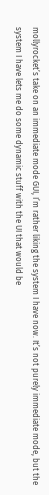mollyrocket’s take on an immediate mode GUI, I’m rather liking the system I have now. It’s not purely immediate mode, but the system I have lets me do some dynamic stuff with the UI that would be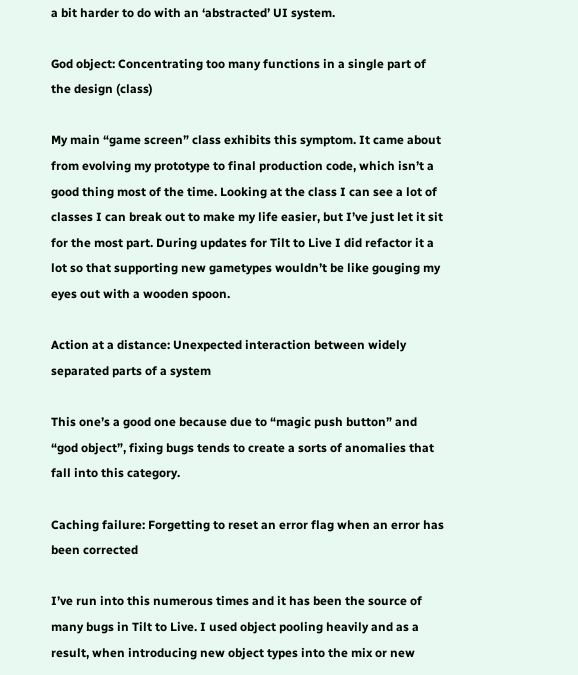a bit harder to do with an ‘abstracted’ UI system.

God object: Concentrating too many functions in a single part of the design (class)

My main “game screen” class exhibits this symptom. It came about from evolving my prototype to final production code, which isn’t a good thing most of the time. Looking at the class I can see a lot of classes I can break out to make my life easier, but I’ve just let it sit for the most part. During updates for Tilt to Live I did refactor it a lot so that supporting new gametypes wouldn’t be like gouging my eyes out with a wooden spoon.

Action at a distance: Unexpected interaction between widely separated parts of a system

This one’s a good one because due to “magic push button” and “god object”, fixing bugs tends to create a sorts of anomalies that fall into this category.

Caching failure: Forgetting to reset an error flag when an error has been corrected

I’ve run into this numerous times and it has been the source of many bugs in Tilt to Live. I used object pooling heavily and as a result, when introducing new object types into the mix or new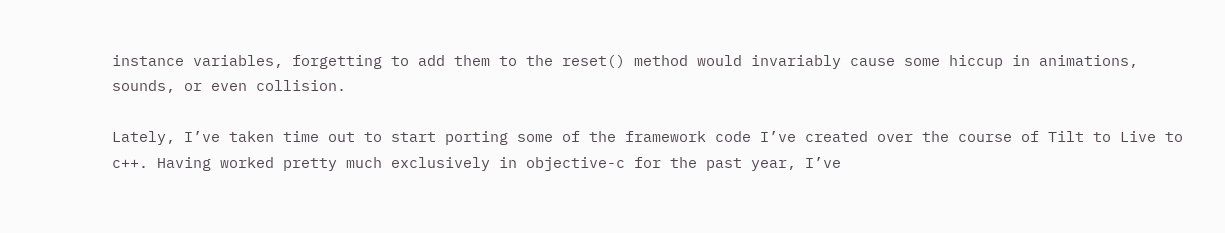instance variables, forgetting to add them to the reset() method would invariably cause some hiccup in animations, sounds, or even collision.

Lately, I’ve taken time out to start porting some of the framework code I’ve created over the course of Tilt to Live to c++. Having worked pretty much exclusively in objective-c for the past year, I’ve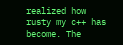realized how rusty my c++ has become. The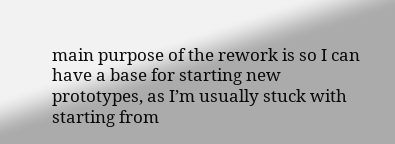main purpose of the rework is so I can have a base for starting new prototypes, as I’m usually stuck with starting from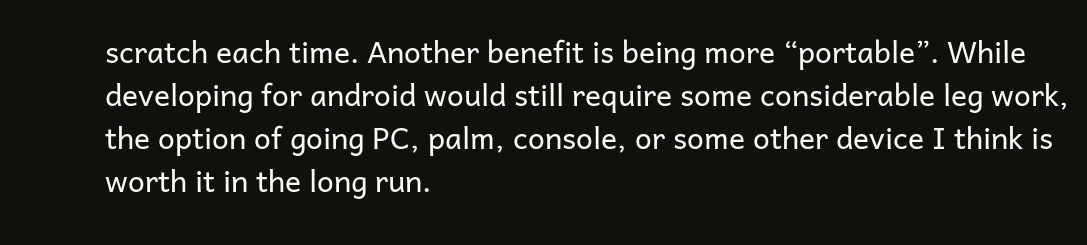scratch each time. Another benefit is being more “portable”. While developing for android would still require some considerable leg work, the option of going PC, palm, console, or some other device I think is worth it in the long run.